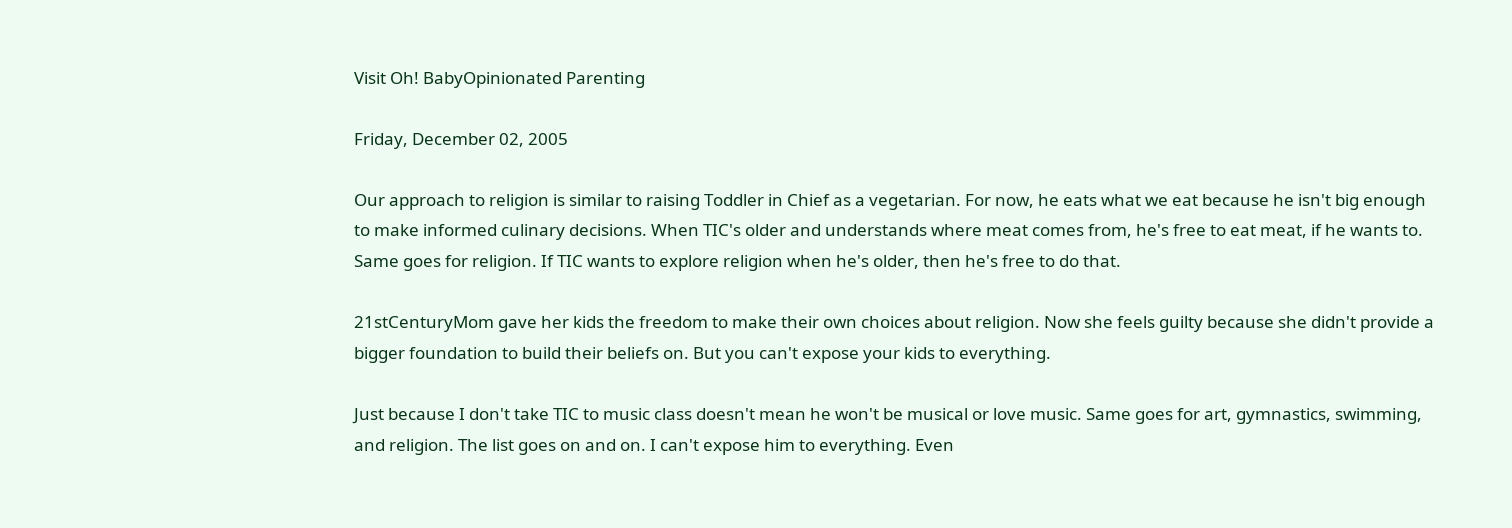Visit Oh! BabyOpinionated Parenting

Friday, December 02, 2005

Our approach to religion is similar to raising Toddler in Chief as a vegetarian. For now, he eats what we eat because he isn't big enough to make informed culinary decisions. When TIC's older and understands where meat comes from, he's free to eat meat, if he wants to. Same goes for religion. If TIC wants to explore religion when he's older, then he's free to do that.

21stCenturyMom gave her kids the freedom to make their own choices about religion. Now she feels guilty because she didn't provide a bigger foundation to build their beliefs on. But you can't expose your kids to everything.

Just because I don't take TIC to music class doesn't mean he won't be musical or love music. Same goes for art, gymnastics, swimming, and religion. The list goes on and on. I can't expose him to everything. Even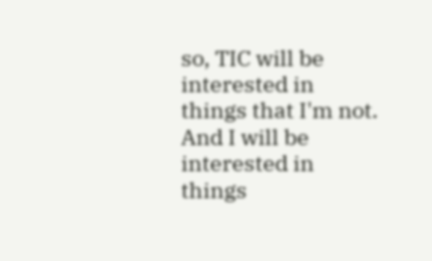so, TIC will be interested in things that I'm not. And I will be interested in things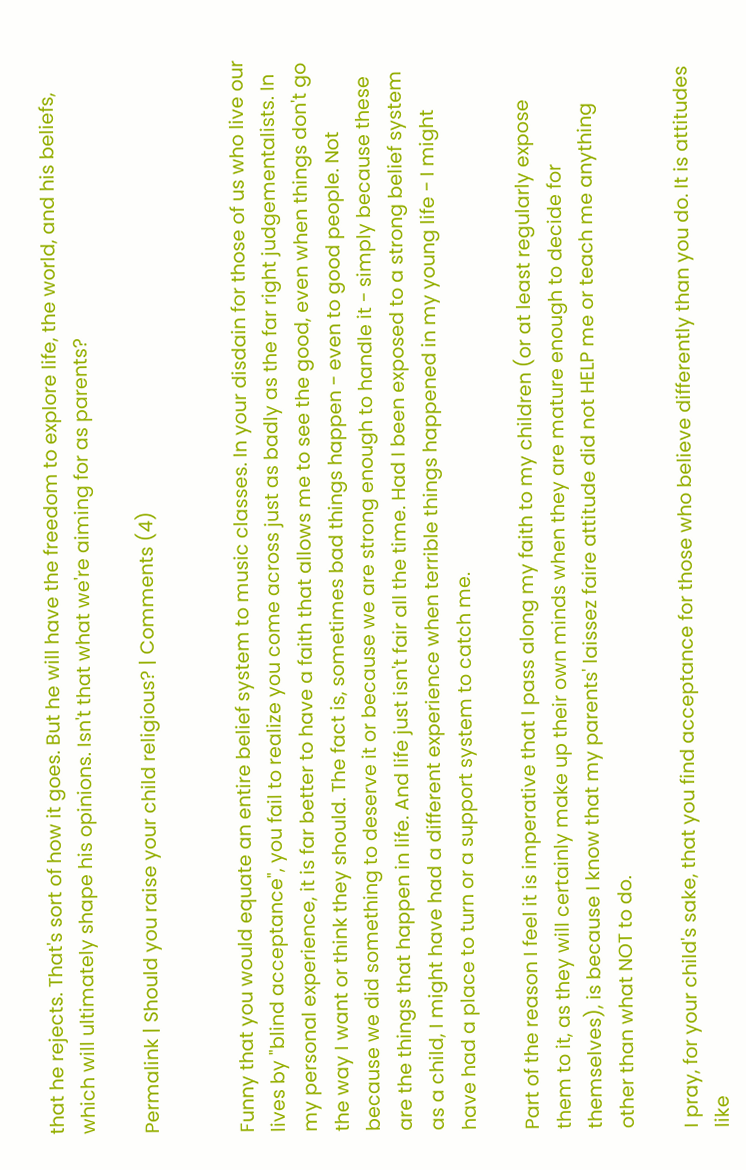that he rejects. That's sort of how it goes. But he will have the freedom to explore life, the world, and his beliefs, which will ultimately shape his opinions. Isn't that what we're aiming for as parents?

Permalink | Should you raise your child religious? | Comments (4)


Funny that you would equate an entire belief system to music classes. In your disdain for those of us who live our lives by "blind acceptance", you fail to realize you come across just as badly as the far right judgementalists. In my personal experience, it is far better to have a faith that allows me to see the good, even when things don't go the way I want or think they should. The fact is, sometimes bad things happen - even to good people. Not because we did something to deserve it or because we are strong enough to handle it - simply because these are the things that happen in life. And life just isn't fair all the time. Had I been exposed to a strong belief system as a child, I might have had a different experience when terrible things happened in my young life - I might have had a place to turn or a support system to catch me.

Part of the reason I feel it is imperative that I pass along my faith to my children (or at least regularly expose them to it, as they will certainly make up their own minds when they are mature enough to decide for themselves), is because I know that my parents' laissez faire attitude did not HELP me or teach me anything other than what NOT to do.

I pray, for your child's sake, that you find acceptance for those who believe differently than you do. It is attitudes like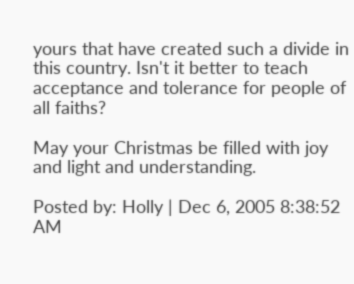yours that have created such a divide in this country. Isn't it better to teach acceptance and tolerance for people of all faiths?

May your Christmas be filled with joy and light and understanding.

Posted by: Holly | Dec 6, 2005 8:38:52 AM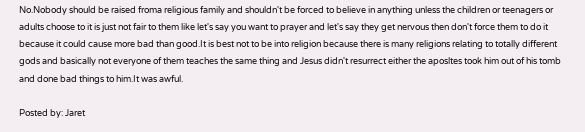No.Nobody should be raised froma religious family and shouldn't be forced to believe in anything unless the children or teenagers or adults choose to it is just not fair to them like let's say you want to prayer and let's say they get nervous then don't force them to do it because it could cause more bad than good.It is best not to be into religion because there is many religions relating to totally different gods and basically not everyone of them teaches the same thing and Jesus didn't resurrect either the aposltes took him out of his tomb and done bad things to him.It was awful.

Posted by: Jaret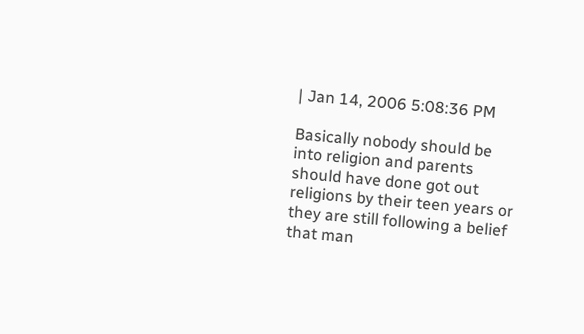| Jan 14, 2006 5:08:36 PM

Basically nobody should be into religion and parents should have done got out religions by their teen years or they are still following a belief that man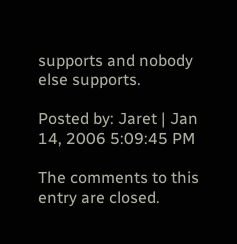supports and nobody else supports.

Posted by: Jaret | Jan 14, 2006 5:09:45 PM

The comments to this entry are closed.